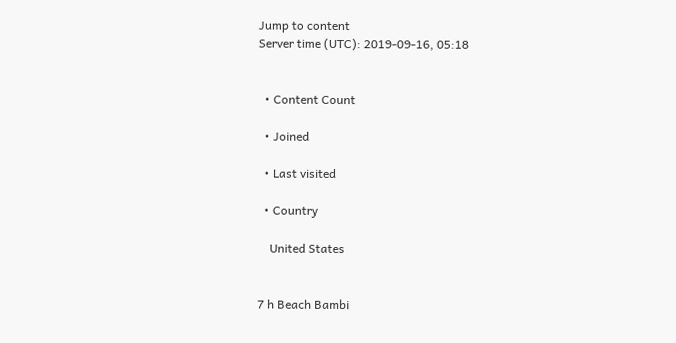Jump to content
Server time (UTC): 2019-09-16, 05:18


  • Content Count

  • Joined

  • Last visited

  • Country

    United States


7 h Beach Bambi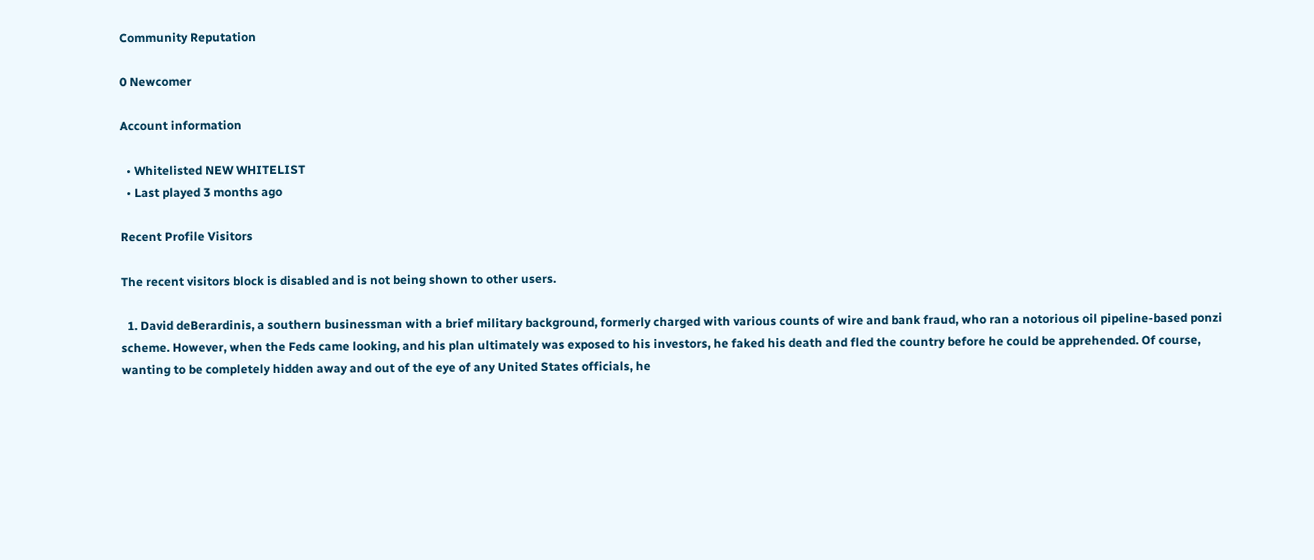Community Reputation

0 Newcomer

Account information

  • Whitelisted NEW WHITELIST
  • Last played 3 months ago

Recent Profile Visitors

The recent visitors block is disabled and is not being shown to other users.

  1. David deBerardinis, a southern businessman with a brief military background, formerly charged with various counts of wire and bank fraud, who ran a notorious oil pipeline-based ponzi scheme. However, when the Feds came looking, and his plan ultimately was exposed to his investors, he faked his death and fled the country before he could be apprehended. Of course, wanting to be completely hidden away and out of the eye of any United States officials, he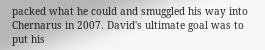packed what he could and smuggled his way into Chernarus in 2007. David's ultimate goal was to put his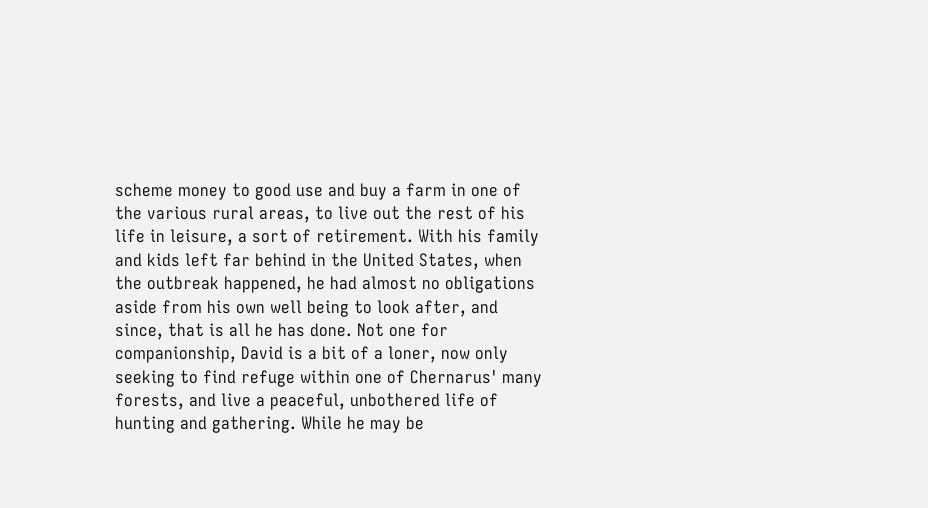scheme money to good use and buy a farm in one of the various rural areas, to live out the rest of his life in leisure, a sort of retirement. With his family and kids left far behind in the United States, when the outbreak happened, he had almost no obligations aside from his own well being to look after, and since, that is all he has done. Not one for companionship, David is a bit of a loner, now only seeking to find refuge within one of Chernarus' many forests, and live a peaceful, unbothered life of hunting and gathering. While he may be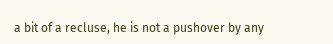a bit of a recluse, he is not a pushover by any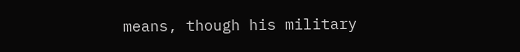means, though his military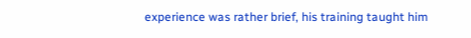experience was rather brief, his training taught him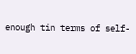enough tin terms of self-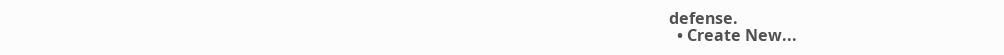defense.
  • Create New...